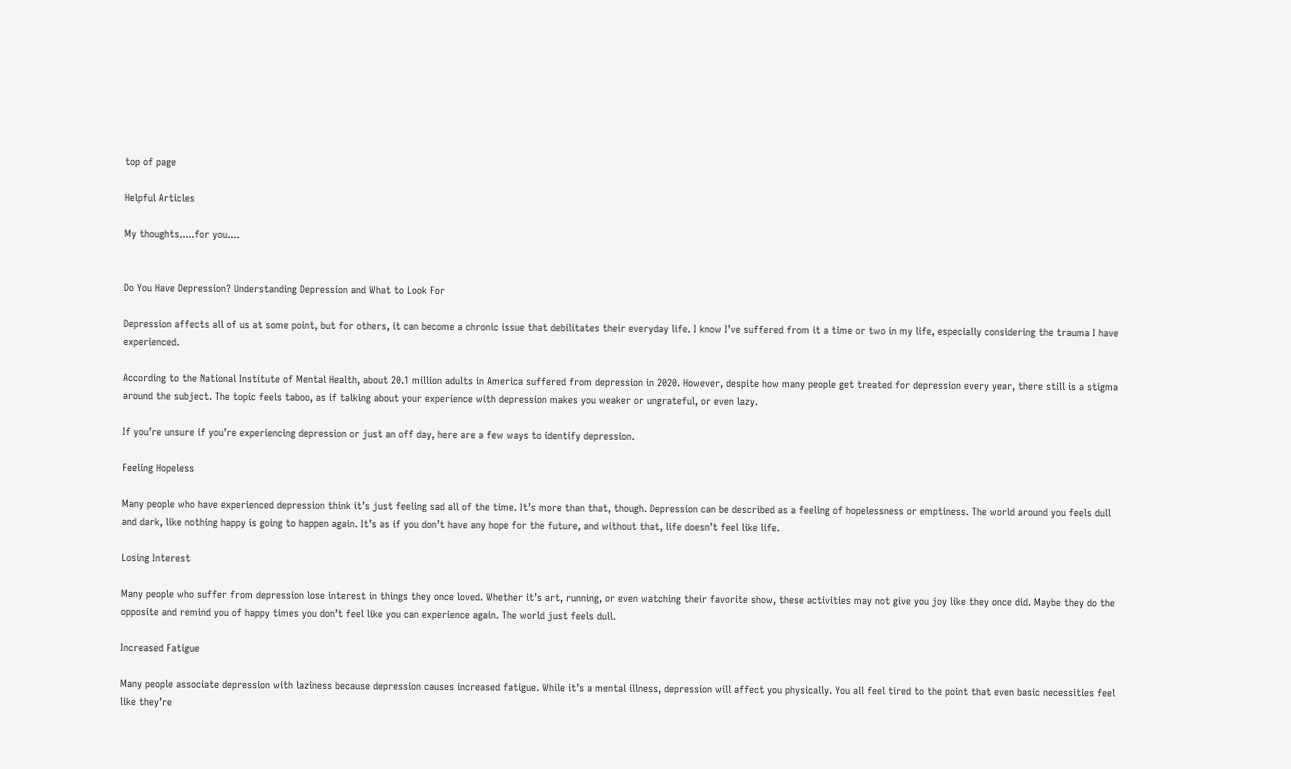top of page

Helpful Articles

My thoughts.....for you....


Do You Have Depression? Understanding Depression and What to Look For

Depression affects all of us at some point, but for others, it can become a chronic issue that debilitates their everyday life. I know I’ve suffered from it a time or two in my life, especially considering the trauma I have experienced.

According to the National Institute of Mental Health, about 20.1 million adults in America suffered from depression in 2020. However, despite how many people get treated for depression every year, there still is a stigma around the subject. The topic feels taboo, as if talking about your experience with depression makes you weaker or ungrateful, or even lazy.

If you’re unsure if you’re experiencing depression or just an off day, here are a few ways to identify depression.

Feeling Hopeless

Many people who have experienced depression think it’s just feeling sad all of the time. It’s more than that, though. Depression can be described as a feeling of hopelessness or emptiness. The world around you feels dull and dark, like nothing happy is going to happen again. It’s as if you don’t have any hope for the future, and without that, life doesn’t feel like life.

Losing Interest

Many people who suffer from depression lose interest in things they once loved. Whether it’s art, running, or even watching their favorite show, these activities may not give you joy like they once did. Maybe they do the opposite and remind you of happy times you don’t feel like you can experience again. The world just feels dull.

Increased Fatigue

Many people associate depression with laziness because depression causes increased fatigue. While it’s a mental illness, depression will affect you physically. You all feel tired to the point that even basic necessities feel like they’re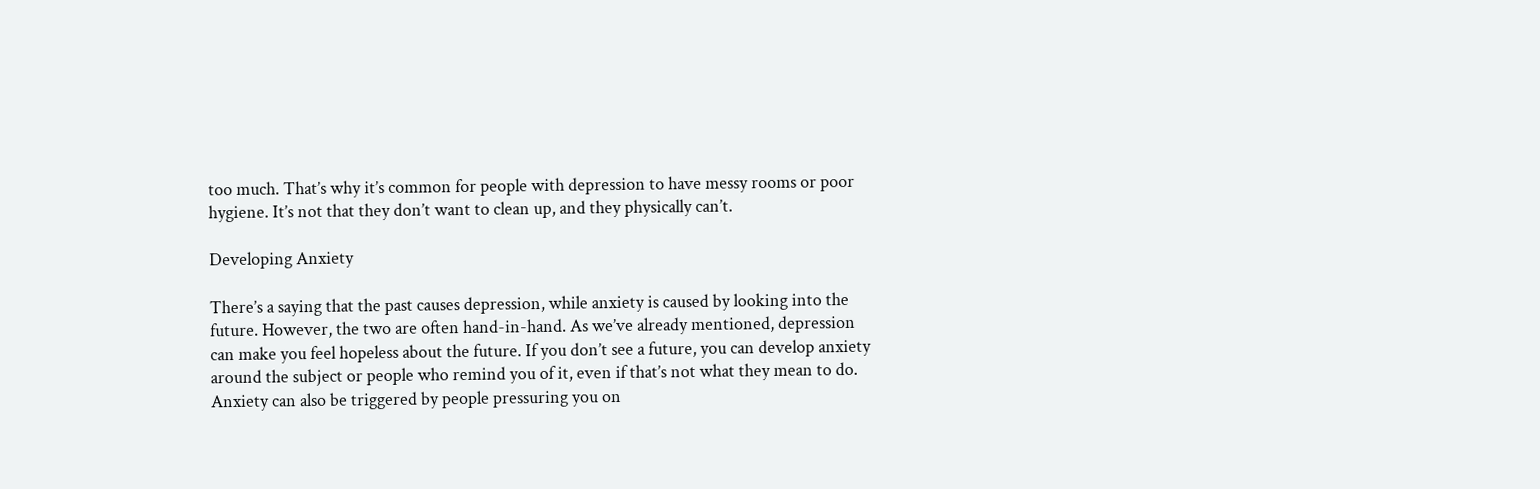too much. That’s why it’s common for people with depression to have messy rooms or poor hygiene. It’s not that they don’t want to clean up, and they physically can’t.

Developing Anxiety

There’s a saying that the past causes depression, while anxiety is caused by looking into the future. However, the two are often hand-in-hand. As we’ve already mentioned, depression can make you feel hopeless about the future. If you don’t see a future, you can develop anxiety around the subject or people who remind you of it, even if that’s not what they mean to do. Anxiety can also be triggered by people pressuring you on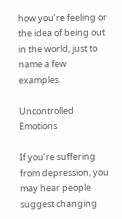how you’re feeling or the idea of being out in the world, just to name a few examples.

Uncontrolled Emotions

If you’re suffering from depression, you may hear people suggest changing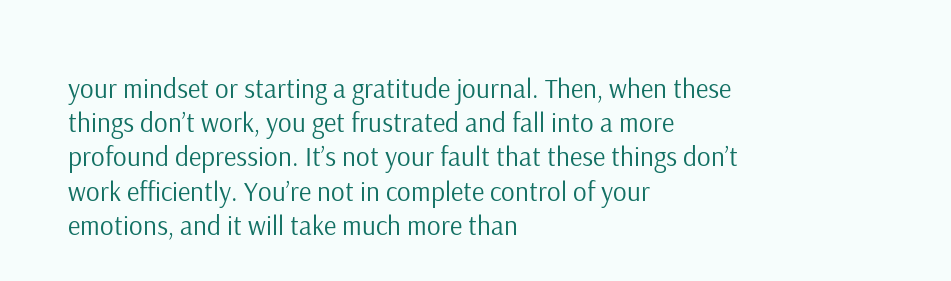your mindset or starting a gratitude journal. Then, when these things don’t work, you get frustrated and fall into a more profound depression. It’s not your fault that these things don’t work efficiently. You’re not in complete control of your emotions, and it will take much more than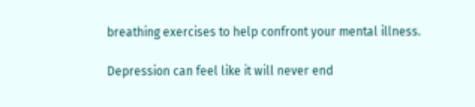breathing exercises to help confront your mental illness.

Depression can feel like it will never end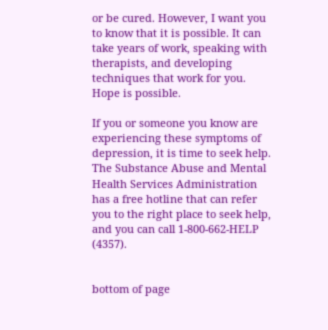or be cured. However, I want you to know that it is possible. It can take years of work, speaking with therapists, and developing techniques that work for you. Hope is possible.

If you or someone you know are experiencing these symptoms of depression, it is time to seek help. The Substance Abuse and Mental Health Services Administration has a free hotline that can refer you to the right place to seek help, and you can call 1-800-662-HELP (4357).


bottom of page